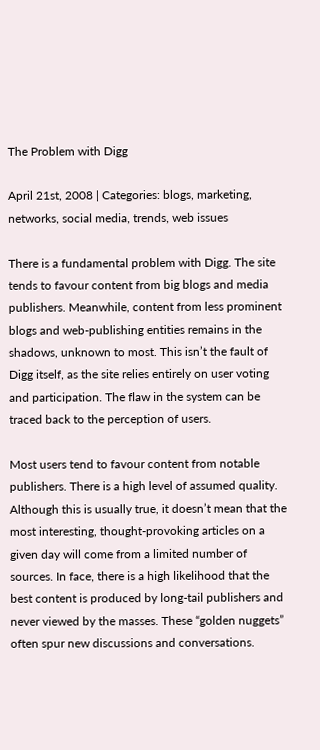The Problem with Digg

April 21st, 2008 | Categories: blogs, marketing, networks, social media, trends, web issues

There is a fundamental problem with Digg. The site tends to favour content from big blogs and media publishers. Meanwhile, content from less prominent blogs and web-publishing entities remains in the shadows, unknown to most. This isn’t the fault of Digg itself, as the site relies entirely on user voting and participation. The flaw in the system can be traced back to the perception of users.

Most users tend to favour content from notable publishers. There is a high level of assumed quality. Although this is usually true, it doesn’t mean that the most interesting, thought-provoking articles on a given day will come from a limited number of sources. In face, there is a high likelihood that the best content is produced by long-tail publishers and never viewed by the masses. These “golden nuggets” often spur new discussions and conversations.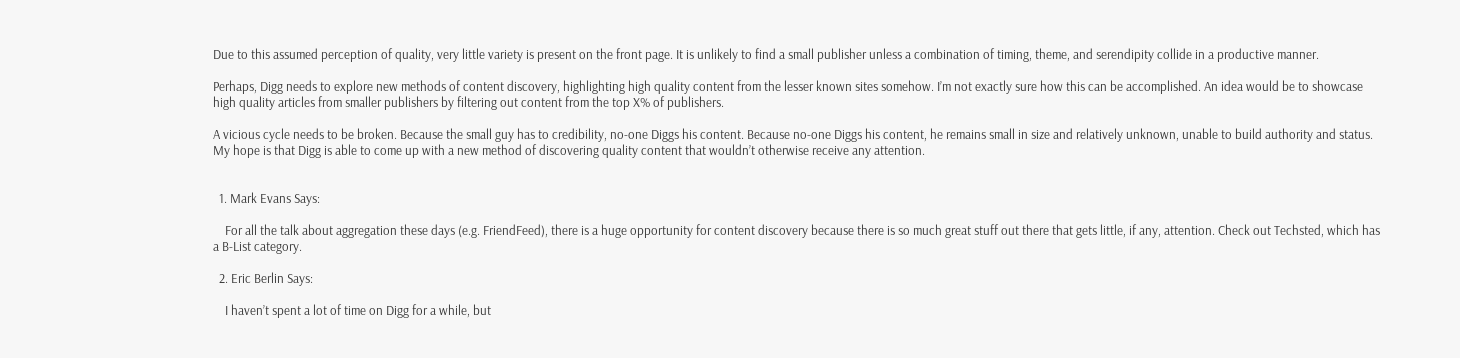Due to this assumed perception of quality, very little variety is present on the front page. It is unlikely to find a small publisher unless a combination of timing, theme, and serendipity collide in a productive manner.

Perhaps, Digg needs to explore new methods of content discovery, highlighting high quality content from the lesser known sites somehow. I’m not exactly sure how this can be accomplished. An idea would be to showcase high quality articles from smaller publishers by filtering out content from the top X% of publishers.

A vicious cycle needs to be broken. Because the small guy has to credibility, no-one Diggs his content. Because no-one Diggs his content, he remains small in size and relatively unknown, unable to build authority and status. My hope is that Digg is able to come up with a new method of discovering quality content that wouldn’t otherwise receive any attention.


  1. Mark Evans Says:

    For all the talk about aggregation these days (e.g. FriendFeed), there is a huge opportunity for content discovery because there is so much great stuff out there that gets little, if any, attention. Check out Techsted, which has a B-List category.

  2. Eric Berlin Says:

    I haven’t spent a lot of time on Digg for a while, but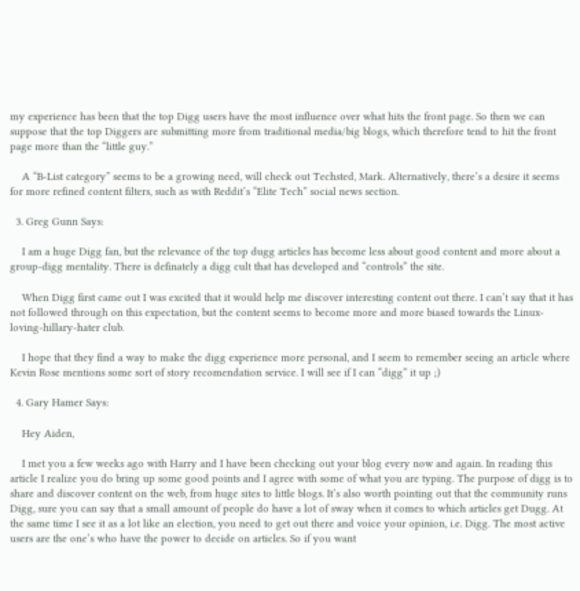my experience has been that the top Digg users have the most influence over what hits the front page. So then we can suppose that the top Diggers are submitting more from traditional media/big blogs, which therefore tend to hit the front page more than the “little guy.”

    A “B-List category” seems to be a growing need, will check out Techsted, Mark. Alternatively, there’s a desire it seems for more refined content filters, such as with Reddit’s “Elite Tech” social news section.

  3. Greg Gunn Says:

    I am a huge Digg fan, but the relevance of the top dugg articles has become less about good content and more about a group-digg mentality. There is definately a digg cult that has developed and “controls” the site.

    When Digg first came out I was excited that it would help me discover interesting content out there. I can’t say that it has not followed through on this expectation, but the content seems to become more and more biased towards the Linux-loving-hillary-hater club.

    I hope that they find a way to make the digg experience more personal, and I seem to remember seeing an article where Kevin Rose mentions some sort of story recomendation service. I will see if I can “digg” it up ;)

  4. Gary Hamer Says:

    Hey Aiden,

    I met you a few weeks ago with Harry and I have been checking out your blog every now and again. In reading this article I realize you do bring up some good points and I agree with some of what you are typing. The purpose of digg is to share and discover content on the web, from huge sites to little blogs. It’s also worth pointing out that the community runs Digg, sure you can say that a small amount of people do have a lot of sway when it comes to which articles get Dugg. At the same time I see it as a lot like an election, you need to get out there and voice your opinion, i.e. Digg. The most active users are the one’s who have the power to decide on articles. So if you want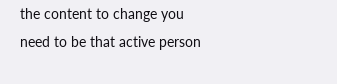the content to change you need to be that active person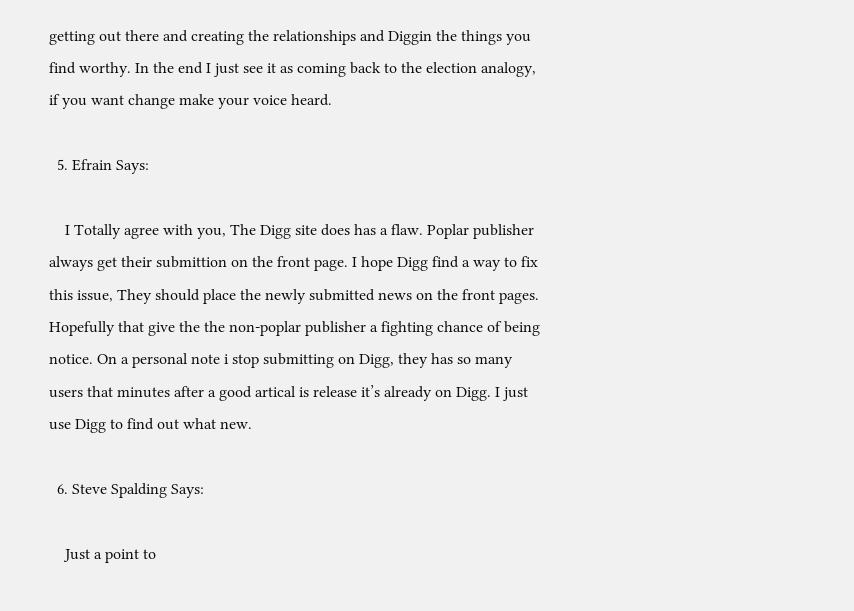getting out there and creating the relationships and Diggin the things you find worthy. In the end I just see it as coming back to the election analogy, if you want change make your voice heard.

  5. Efrain Says:

    I Totally agree with you, The Digg site does has a flaw. Poplar publisher always get their submittion on the front page. I hope Digg find a way to fix this issue, They should place the newly submitted news on the front pages. Hopefully that give the the non-poplar publisher a fighting chance of being notice. On a personal note i stop submitting on Digg, they has so many users that minutes after a good artical is release it’s already on Digg. I just use Digg to find out what new.

  6. Steve Spalding Says:

    Just a point to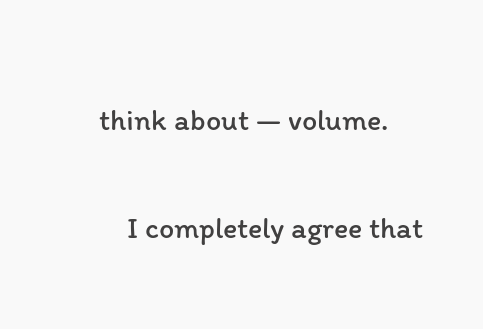think about — volume.

    I completely agree that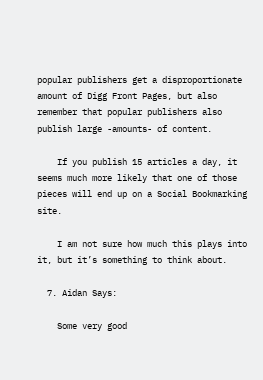popular publishers get a disproportionate amount of Digg Front Pages, but also remember that popular publishers also publish large -amounts- of content.

    If you publish 15 articles a day, it seems much more likely that one of those pieces will end up on a Social Bookmarking site.

    I am not sure how much this plays into it, but it’s something to think about.

  7. Aidan Says:

    Some very good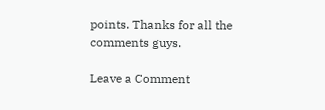points. Thanks for all the comments guys.

Leave a Comment